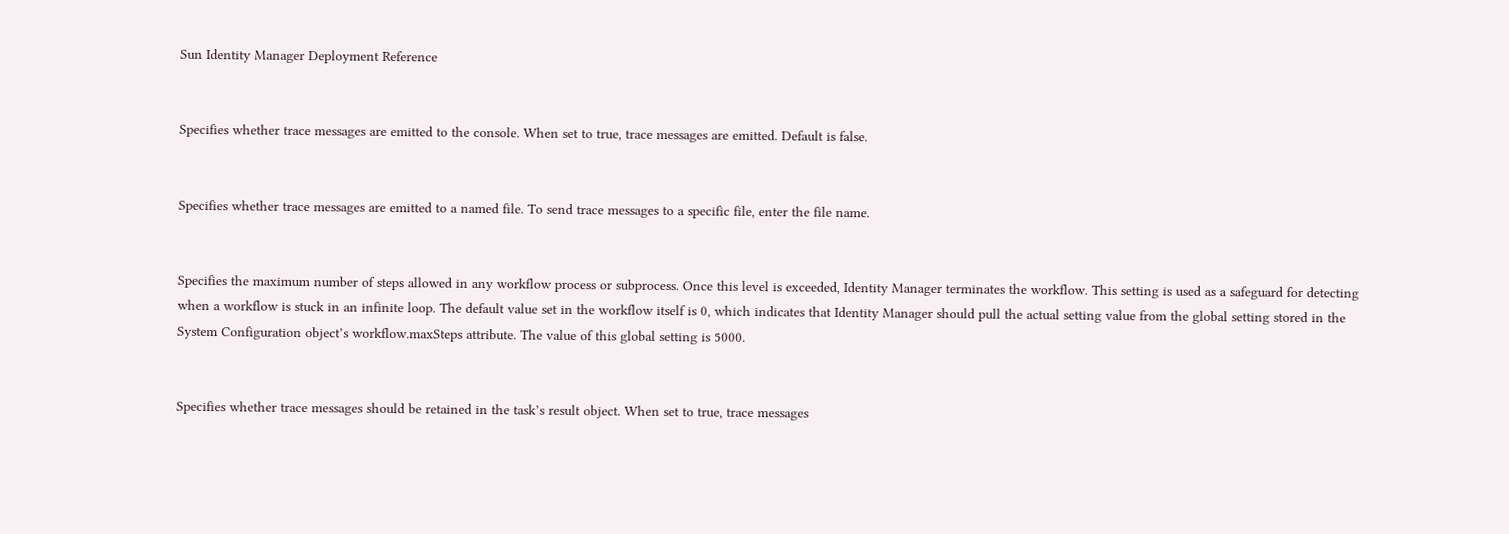Sun Identity Manager Deployment Reference


Specifies whether trace messages are emitted to the console. When set to true, trace messages are emitted. Default is false.


Specifies whether trace messages are emitted to a named file. To send trace messages to a specific file, enter the file name.


Specifies the maximum number of steps allowed in any workflow process or subprocess. Once this level is exceeded, Identity Manager terminates the workflow. This setting is used as a safeguard for detecting when a workflow is stuck in an infinite loop. The default value set in the workflow itself is 0, which indicates that Identity Manager should pull the actual setting value from the global setting stored in the System Configuration object’s workflow.maxSteps attribute. The value of this global setting is 5000.


Specifies whether trace messages should be retained in the task’s result object. When set to true, trace messages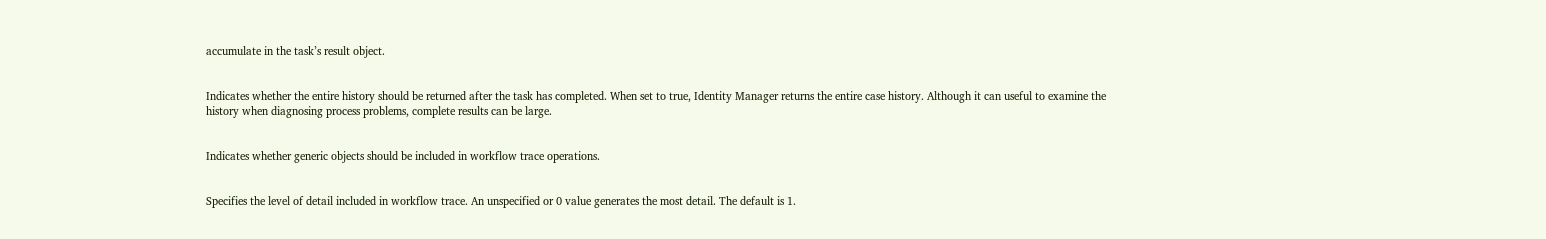accumulate in the task’s result object.


Indicates whether the entire history should be returned after the task has completed. When set to true, Identity Manager returns the entire case history. Although it can useful to examine the history when diagnosing process problems, complete results can be large.


Indicates whether generic objects should be included in workflow trace operations.


Specifies the level of detail included in workflow trace. An unspecified or 0 value generates the most detail. The default is 1.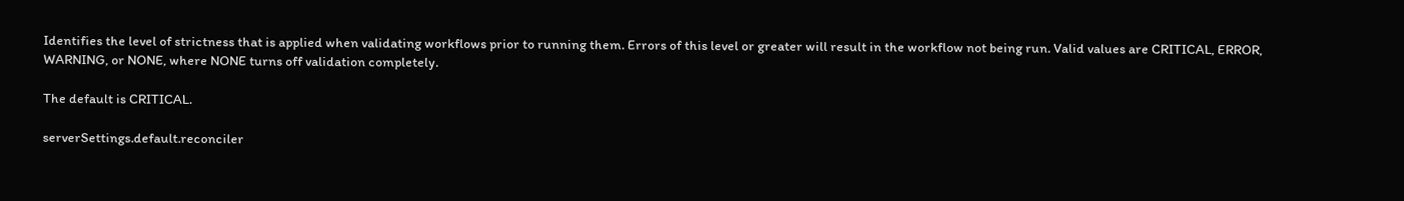Identifies the level of strictness that is applied when validating workflows prior to running them. Errors of this level or greater will result in the workflow not being run. Valid values are CRITICAL, ERROR, WARNING, or NONE, where NONE turns off validation completely.

The default is CRITICAL.

serverSettings.default.reconciler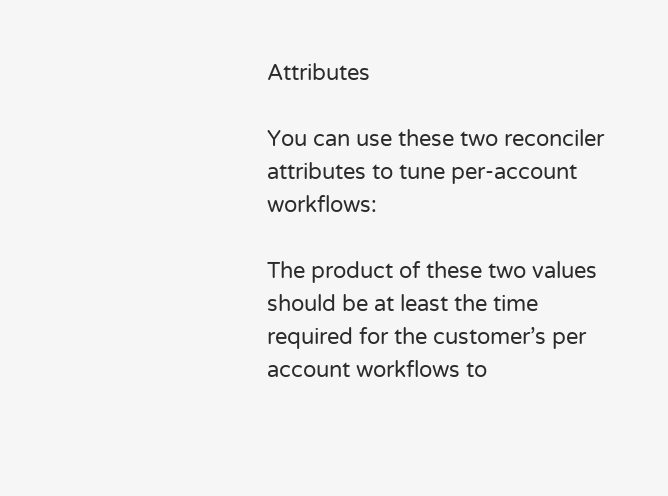Attributes

You can use these two reconciler attributes to tune per-account workflows:

The product of these two values should be at least the time required for the customer’s per account workflows to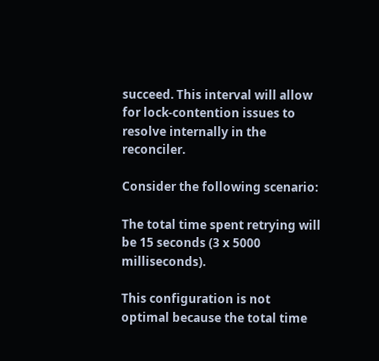succeed. This interval will allow for lock-contention issues to resolve internally in the reconciler.

Consider the following scenario:

The total time spent retrying will be 15 seconds (3 x 5000 milliseconds).

This configuration is not optimal because the total time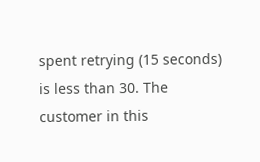spent retrying (15 seconds) is less than 30. The customer in this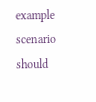example scenario should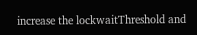increase the lockwaitThreshold and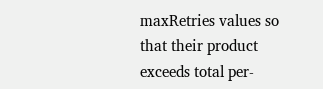maxRetries values so that their product exceeds total per-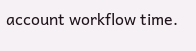account workflow time.